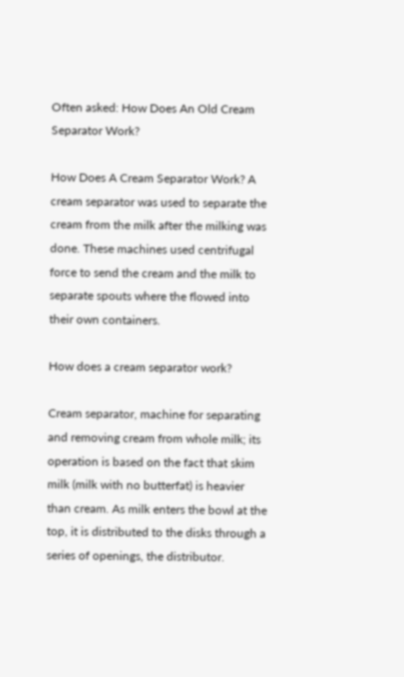Often asked: How Does An Old Cream Separator Work?

How Does A Cream Separator Work? A cream separator was used to separate the cream from the milk after the milking was done. These machines used centrifugal force to send the cream and the milk to separate spouts where the flowed into their own containers.

How does a cream separator work?

Cream separator, machine for separating and removing cream from whole milk; its operation is based on the fact that skim milk (milk with no butterfat) is heavier than cream. As milk enters the bowl at the top, it is distributed to the disks through a series of openings, the distributor.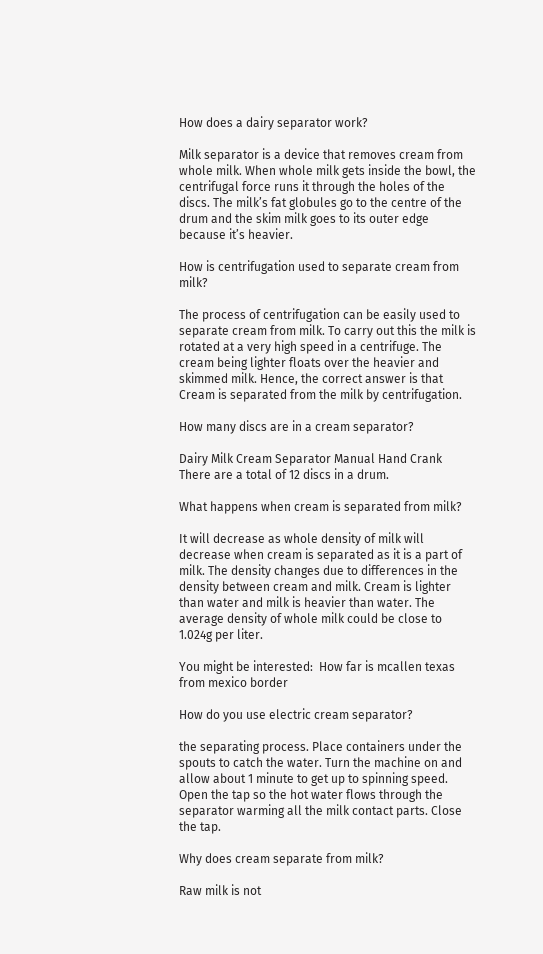How does a dairy separator work?

Milk separator is a device that removes cream from whole milk. When whole milk gets inside the bowl, the centrifugal force runs it through the holes of the discs. The milk’s fat globules go to the centre of the drum and the skim milk goes to its outer edge because it’s heavier.

How is centrifugation used to separate cream from milk?

The process of centrifugation can be easily used to separate cream from milk. To carry out this the milk is rotated at a very high speed in a centrifuge. The cream being lighter floats over the heavier and skimmed milk. Hence, the correct answer is that Cream is separated from the milk by centrifugation.

How many discs are in a cream separator?

Dairy Milk Cream Separator Manual Hand Crank There are a total of 12 discs in a drum.

What happens when cream is separated from milk?

It will decrease as whole density of milk will decrease when cream is separated as it is a part of milk. The density changes due to differences in the density between cream and milk. Cream is lighter than water and milk is heavier than water. The average density of whole milk could be close to 1.024g per liter.

You might be interested:  How far is mcallen texas from mexico border

How do you use electric cream separator?

the separating process. Place containers under the spouts to catch the water. Turn the machine on and allow about 1 minute to get up to spinning speed. Open the tap so the hot water flows through the separator warming all the milk contact parts. Close the tap.

Why does cream separate from milk?

Raw milk is not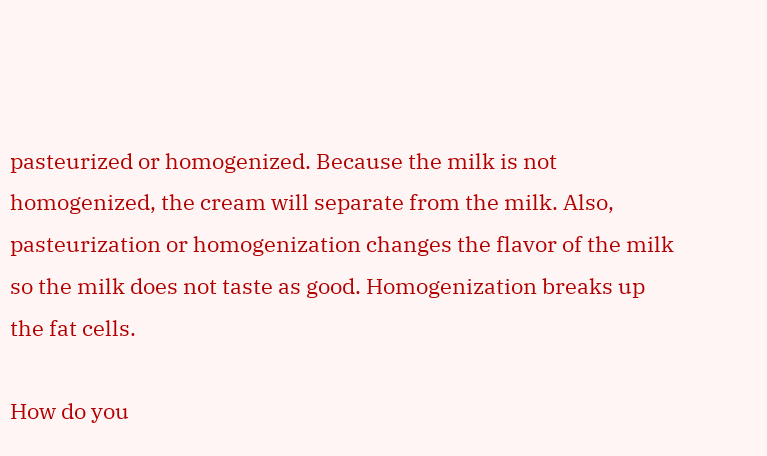pasteurized or homogenized. Because the milk is not homogenized, the cream will separate from the milk. Also, pasteurization or homogenization changes the flavor of the milk so the milk does not taste as good. Homogenization breaks up the fat cells.

How do you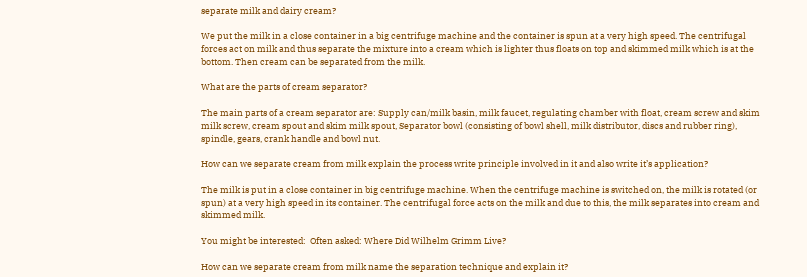separate milk and dairy cream?

We put the milk in a close container in a big centrifuge machine and the container is spun at a very high speed. The centrifugal forces act on milk and thus separate the mixture into a cream which is lighter thus floats on top and skimmed milk which is at the bottom. Then cream can be separated from the milk.

What are the parts of cream separator?

The main parts of a cream separator are: Supply can/milk basin, milk faucet, regulating chamber with float, cream screw and skim milk screw, cream spout and skim milk spout, Separator bowl (consisting of bowl shell, milk distributor, discs and rubber ring), spindle, gears, crank handle and bowl nut.

How can we separate cream from milk explain the process write principle involved in it and also write it’s application?

The milk is put in a close container in big centrifuge machine. When the centrifuge machine is switched on, the milk is rotated (or spun) at a very high speed in its container. The centrifugal force acts on the milk and due to this, the milk separates into cream and skimmed milk.

You might be interested:  Often asked: Where Did Wilhelm Grimm Live?

How can we separate cream from milk name the separation technique and explain it?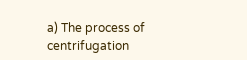a) The process of centrifugation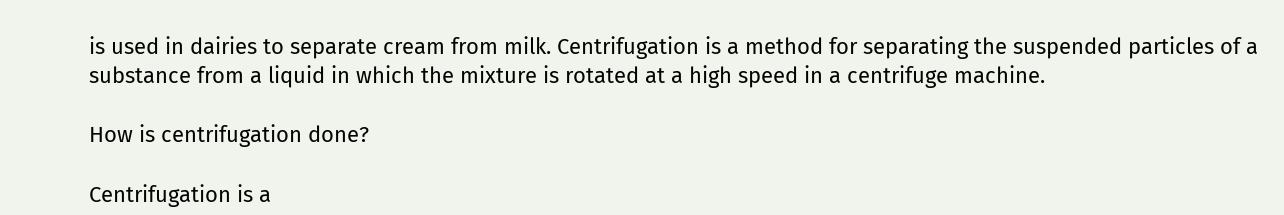is used in dairies to separate cream from milk. Centrifugation is a method for separating the suspended particles of a substance from a liquid in which the mixture is rotated at a high speed in a centrifuge machine.

How is centrifugation done?

Centrifugation is a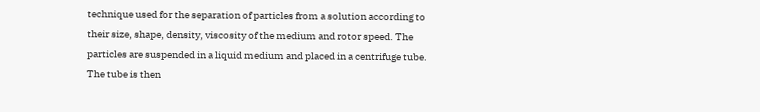technique used for the separation of particles from a solution according to their size, shape, density, viscosity of the medium and rotor speed. The particles are suspended in a liquid medium and placed in a centrifuge tube. The tube is then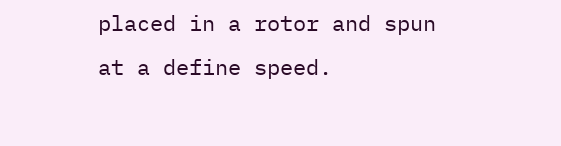placed in a rotor and spun at a define speed.